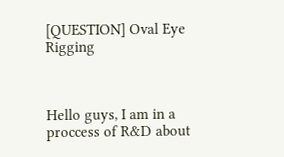[QUESTION] Oval Eye Rigging



Hello guys, I am in a proccess of R&D about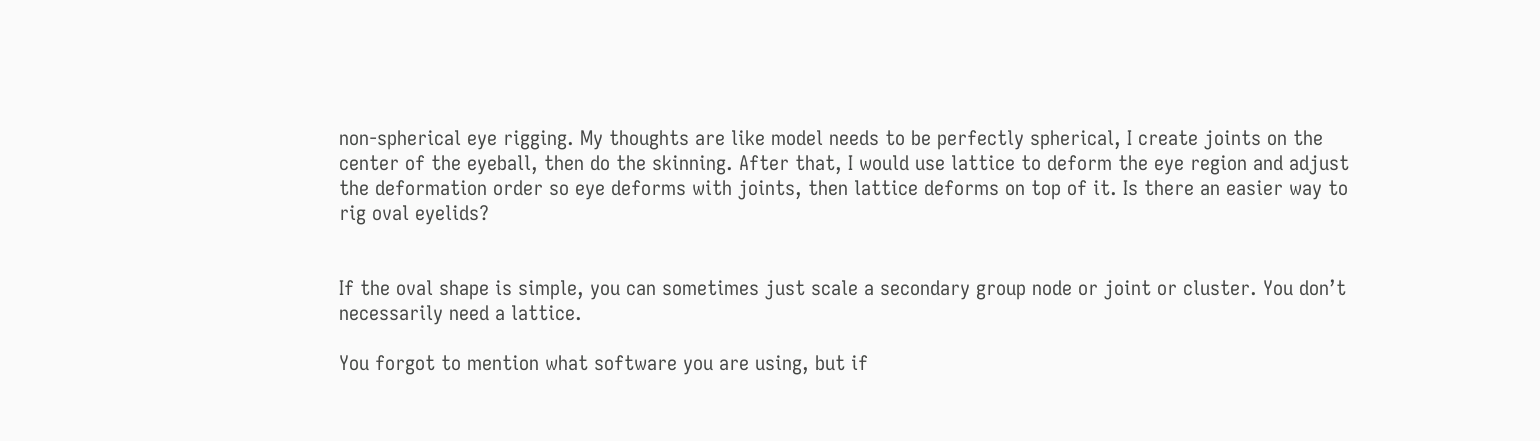non-spherical eye rigging. My thoughts are like model needs to be perfectly spherical, I create joints on the center of the eyeball, then do the skinning. After that, I would use lattice to deform the eye region and adjust the deformation order so eye deforms with joints, then lattice deforms on top of it. Is there an easier way to rig oval eyelids?


If the oval shape is simple, you can sometimes just scale a secondary group node or joint or cluster. You don’t necessarily need a lattice.

You forgot to mention what software you are using, but if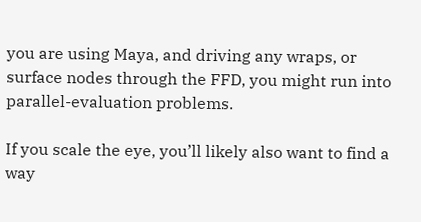you are using Maya, and driving any wraps, or surface nodes through the FFD, you might run into parallel-evaluation problems.

If you scale the eye, you’ll likely also want to find a way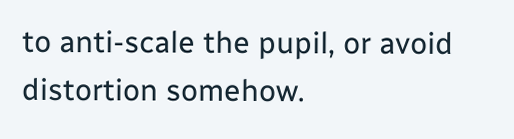to anti-scale the pupil, or avoid distortion somehow.